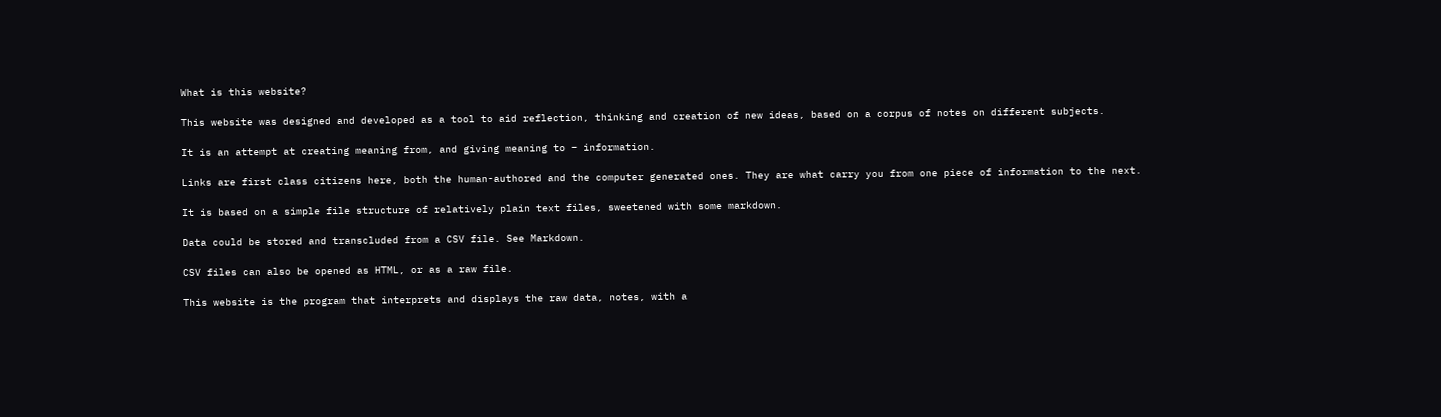What is this website?

This website was designed and developed as a tool to aid reflection, thinking and creation of new ideas, based on a corpus of notes on different subjects.

It is an attempt at creating meaning from, and giving meaning to – information.

Links are first class citizens here, both the human-authored and the computer generated ones. They are what carry you from one piece of information to the next.

It is based on a simple file structure of relatively plain text files, sweetened with some markdown.

Data could be stored and transcluded from a CSV file. See Markdown.

CSV files can also be opened as HTML, or as a raw file.

This website is the program that interprets and displays the raw data, notes, with a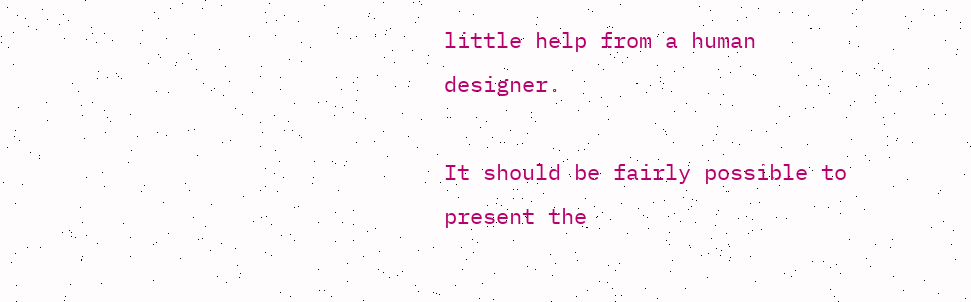little help from a human designer.

It should be fairly possible to present the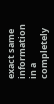exact same information in a completely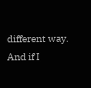different way. And if I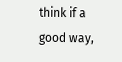think if a good way,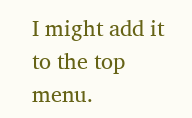I might add it to the top menu.